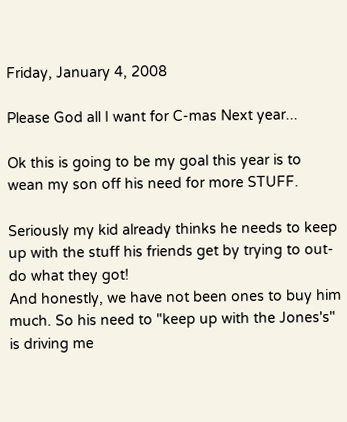Friday, January 4, 2008

Please God all I want for C-mas Next year...

Ok this is going to be my goal this year is to wean my son off his need for more STUFF.

Seriously my kid already thinks he needs to keep up with the stuff his friends get by trying to out-do what they got!
And honestly, we have not been ones to buy him much. So his need to "keep up with the Jones's" is driving me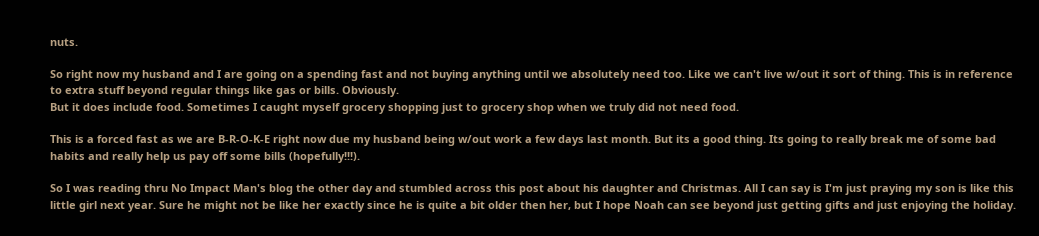nuts.

So right now my husband and I are going on a spending fast and not buying anything until we absolutely need too. Like we can't live w/out it sort of thing. This is in reference to extra stuff beyond regular things like gas or bills. Obviously.
But it does include food. Sometimes I caught myself grocery shopping just to grocery shop when we truly did not need food.

This is a forced fast as we are B-R-O-K-E right now due my husband being w/out work a few days last month. But its a good thing. Its going to really break me of some bad habits and really help us pay off some bills (hopefully!!!).

So I was reading thru No Impact Man's blog the other day and stumbled across this post about his daughter and Christmas. All I can say is I'm just praying my son is like this little girl next year. Sure he might not be like her exactly since he is quite a bit older then her, but I hope Noah can see beyond just getting gifts and just enjoying the holiday.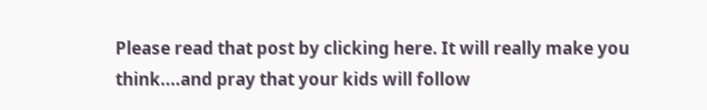Please read that post by clicking here. It will really make you think....and pray that your kids will follow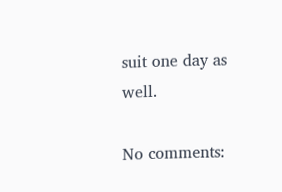suit one day as well.

No comments: